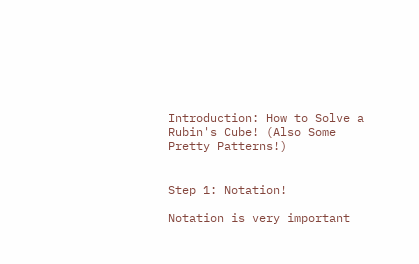Introduction: How to Solve a Rubin's Cube! (Also Some Pretty Patterns!)


Step 1: Notation!

Notation is very important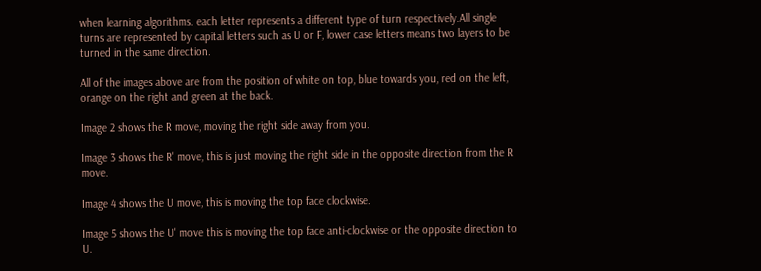when learning algorithms. each letter represents a different type of turn respectively.All single turns are represented by capital letters such as U or F, lower case letters means two layers to be turned in the same direction.

All of the images above are from the position of white on top, blue towards you, red on the left, orange on the right and green at the back.

Image 2 shows the R move, moving the right side away from you.

Image 3 shows the R' move, this is just moving the right side in the opposite direction from the R move.

Image 4 shows the U move, this is moving the top face clockwise.

Image 5 shows the U' move this is moving the top face anti-clockwise or the opposite direction to U.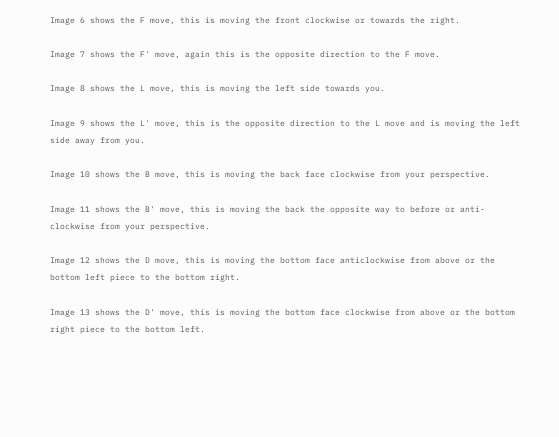Image 6 shows the F move, this is moving the front clockwise or towards the right.

Image 7 shows the F' move, again this is the opposite direction to the F move.

Image 8 shows the L move, this is moving the left side towards you.

Image 9 shows the L' move, this is the opposite direction to the L move and is moving the left side away from you.

Image 10 shows the B move, this is moving the back face clockwise from your perspective.

Image 11 shows the B' move, this is moving the back the opposite way to before or anti-clockwise from your perspective.

Image 12 shows the D move, this is moving the bottom face anticlockwise from above or the bottom left piece to the bottom right.

Image 13 shows the D' move, this is moving the bottom face clockwise from above or the bottom right piece to the bottom left.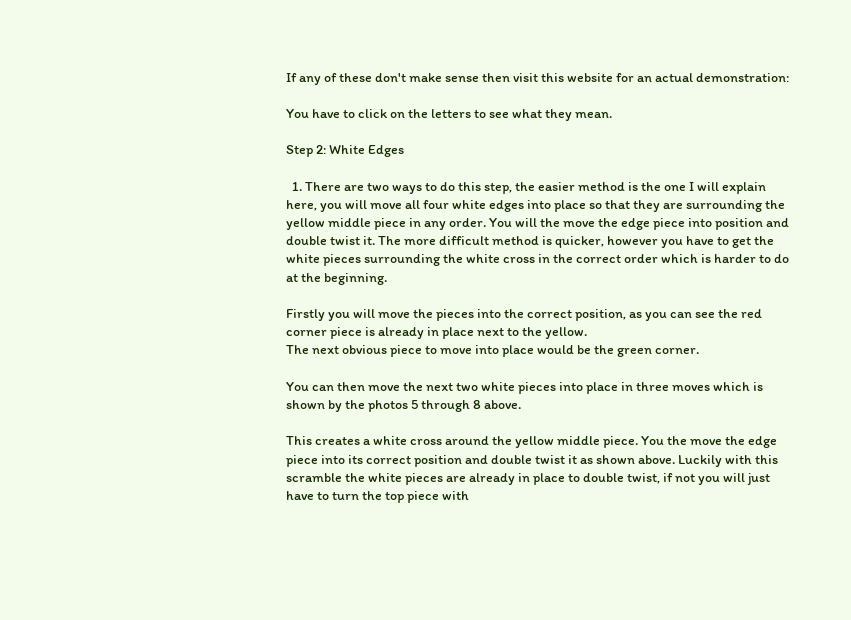If any of these don't make sense then visit this website for an actual demonstration:

You have to click on the letters to see what they mean.

Step 2: White Edges

  1. There are two ways to do this step, the easier method is the one I will explain here, you will move all four white edges into place so that they are surrounding the yellow middle piece in any order. You will the move the edge piece into position and double twist it. The more difficult method is quicker, however you have to get the white pieces surrounding the white cross in the correct order which is harder to do at the beginning.

Firstly you will move the pieces into the correct position, as you can see the red corner piece is already in place next to the yellow.
The next obvious piece to move into place would be the green corner.

You can then move the next two white pieces into place in three moves which is shown by the photos 5 through 8 above.

This creates a white cross around the yellow middle piece. You the move the edge piece into its correct position and double twist it as shown above. Luckily with this scramble the white pieces are already in place to double twist, if not you will just have to turn the top piece with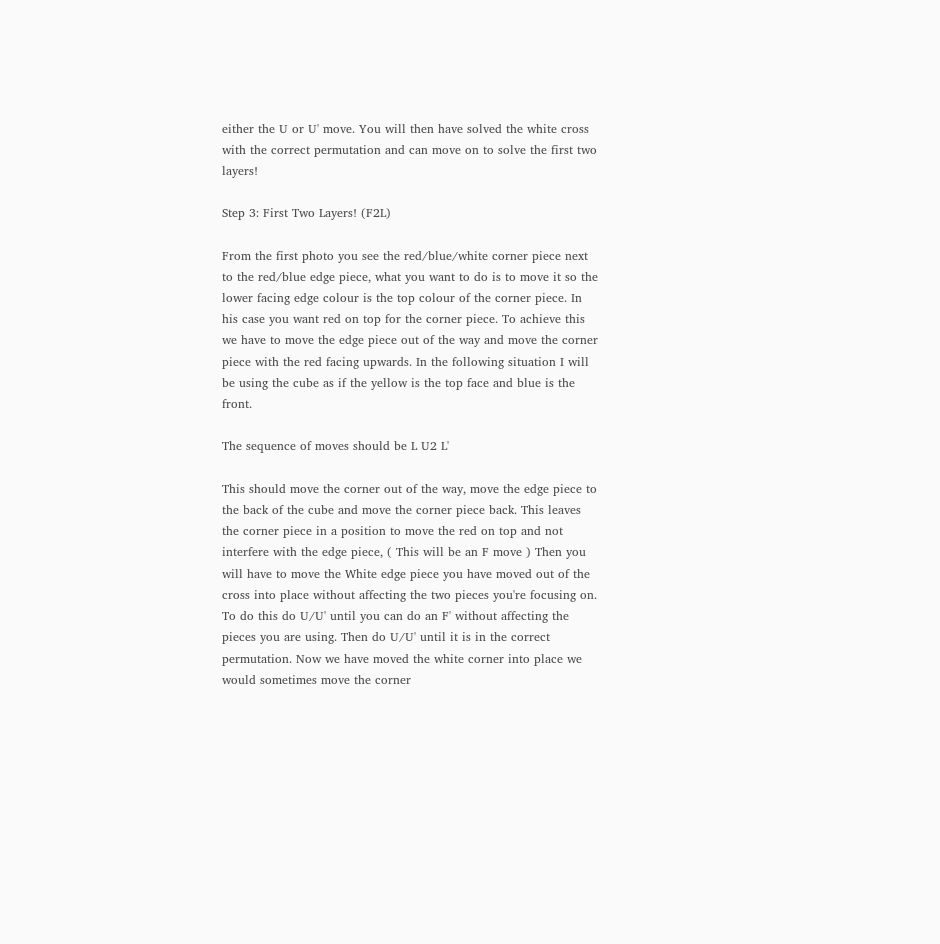either the U or U' move. You will then have solved the white cross with the correct permutation and can move on to solve the first two layers!

Step 3: First Two Layers! (F2L)

From the first photo you see the red/blue/white corner piece next to the red/blue edge piece, what you want to do is to move it so the lower facing edge colour is the top colour of the corner piece. In his case you want red on top for the corner piece. To achieve this we have to move the edge piece out of the way and move the corner piece with the red facing upwards. In the following situation I will be using the cube as if the yellow is the top face and blue is the front.

The sequence of moves should be L U2 L'

This should move the corner out of the way, move the edge piece to the back of the cube and move the corner piece back. This leaves the corner piece in a position to move the red on top and not interfere with the edge piece, ( This will be an F move ) Then you will have to move the White edge piece you have moved out of the cross into place without affecting the two pieces you're focusing on. To do this do U/U' until you can do an F' without affecting the pieces you are using. Then do U/U' until it is in the correct permutation. Now we have moved the white corner into place we would sometimes move the corner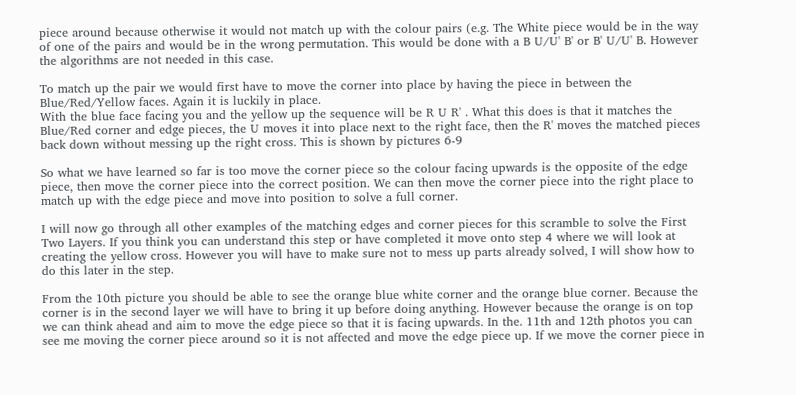piece around because otherwise it would not match up with the colour pairs (e.g. The White piece would be in the way of one of the pairs and would be in the wrong permutation. This would be done with a B U/U' B' or B' U/U' B. However the algorithms are not needed in this case.

To match up the pair we would first have to move the corner into place by having the piece in between the Blue/Red/Yellow faces. Again it is luckily in place.
With the blue face facing you and the yellow up the sequence will be R U R' . What this does is that it matches the Blue/Red corner and edge pieces, the U moves it into place next to the right face, then the R' moves the matched pieces back down without messing up the right cross. This is shown by pictures 6-9

So what we have learned so far is too move the corner piece so the colour facing upwards is the opposite of the edge piece, then move the corner piece into the correct position. We can then move the corner piece into the right place to match up with the edge piece and move into position to solve a full corner.

I will now go through all other examples of the matching edges and corner pieces for this scramble to solve the First Two Layers. If you think you can understand this step or have completed it move onto step 4 where we will look at creating the yellow cross. However you will have to make sure not to mess up parts already solved, I will show how to do this later in the step.

From the 10th picture you should be able to see the orange blue white corner and the orange blue corner. Because the corner is in the second layer we will have to bring it up before doing anything. However because the orange is on top we can think ahead and aim to move the edge piece so that it is facing upwards. In the. 11th and 12th photos you can see me moving the corner piece around so it is not affected and move the edge piece up. If we move the corner piece in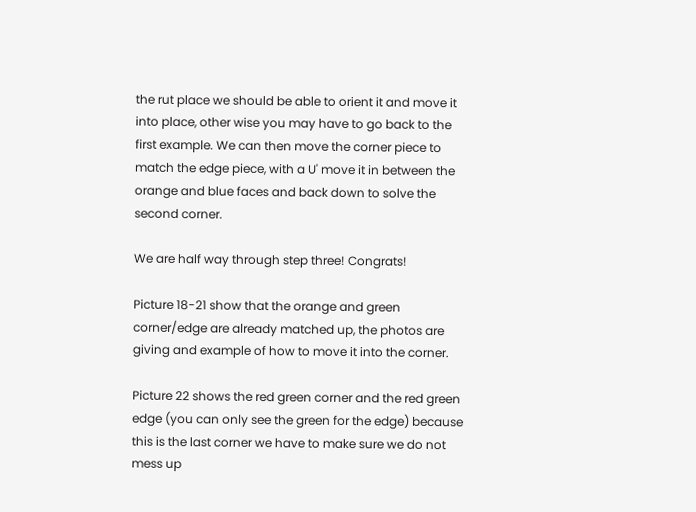the rut place we should be able to orient it and move it into place, other wise you may have to go back to the first example. We can then move the corner piece to match the edge piece, with a U' move it in between the orange and blue faces and back down to solve the second corner.

We are half way through step three! Congrats!

Picture 18-21 show that the orange and green corner/edge are already matched up, the photos are giving and example of how to move it into the corner.

Picture 22 shows the red green corner and the red green edge (you can only see the green for the edge) because this is the last corner we have to make sure we do not mess up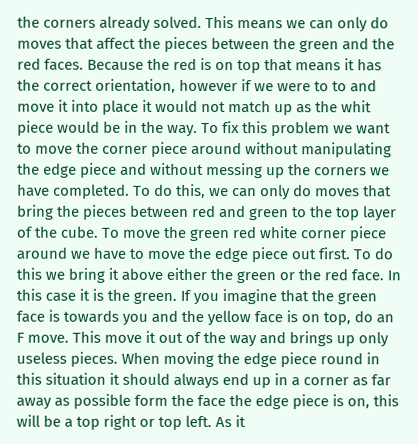the corners already solved. This means we can only do moves that affect the pieces between the green and the red faces. Because the red is on top that means it has the correct orientation, however if we were to to and move it into place it would not match up as the whit piece would be in the way. To fix this problem we want to move the corner piece around without manipulating the edge piece and without messing up the corners we have completed. To do this, we can only do moves that bring the pieces between red and green to the top layer of the cube. To move the green red white corner piece around we have to move the edge piece out first. To do this we bring it above either the green or the red face. In this case it is the green. If you imagine that the green face is towards you and the yellow face is on top, do an F move. This move it out of the way and brings up only useless pieces. When moving the edge piece round in this situation it should always end up in a corner as far away as possible form the face the edge piece is on, this will be a top right or top left. As it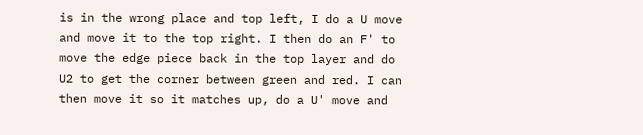is in the wrong place and top left, I do a U move and move it to the top right. I then do an F' to move the edge piece back in the top layer and do U2 to get the corner between green and red. I can then move it so it matches up, do a U' move and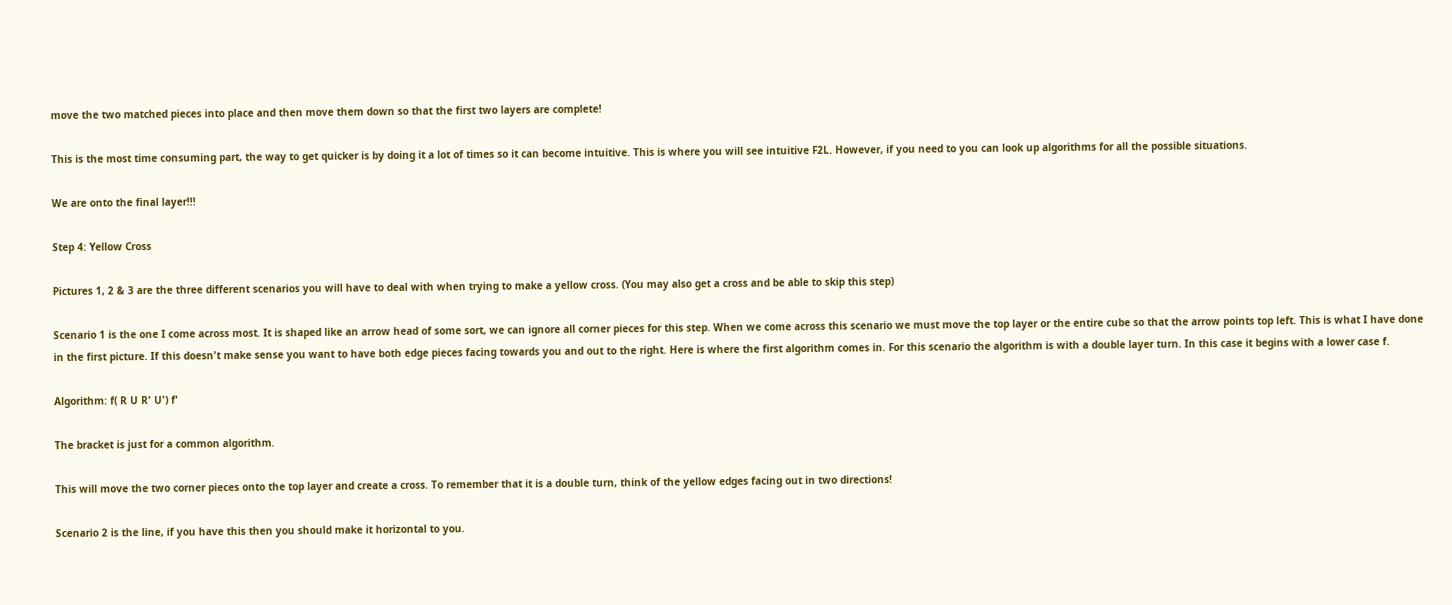move the two matched pieces into place and then move them down so that the first two layers are complete!

This is the most time consuming part, the way to get quicker is by doing it a lot of times so it can become intuitive. This is where you will see intuitive F2L. However, if you need to you can look up algorithms for all the possible situations.

We are onto the final layer!!!

Step 4: Yellow Cross

Pictures 1, 2 & 3 are the three different scenarios you will have to deal with when trying to make a yellow cross. (You may also get a cross and be able to skip this step)

Scenario 1 is the one I come across most. It is shaped like an arrow head of some sort, we can ignore all corner pieces for this step. When we come across this scenario we must move the top layer or the entire cube so that the arrow points top left. This is what I have done in the first picture. If this doesn't make sense you want to have both edge pieces facing towards you and out to the right. Here is where the first algorithm comes in. For this scenario the algorithm is with a double layer turn. In this case it begins with a lower case f.

Algorithm: f( R U R' U') f'

The bracket is just for a common algorithm.

This will move the two corner pieces onto the top layer and create a cross. To remember that it is a double turn, think of the yellow edges facing out in two directions!

Scenario 2 is the line, if you have this then you should make it horizontal to you.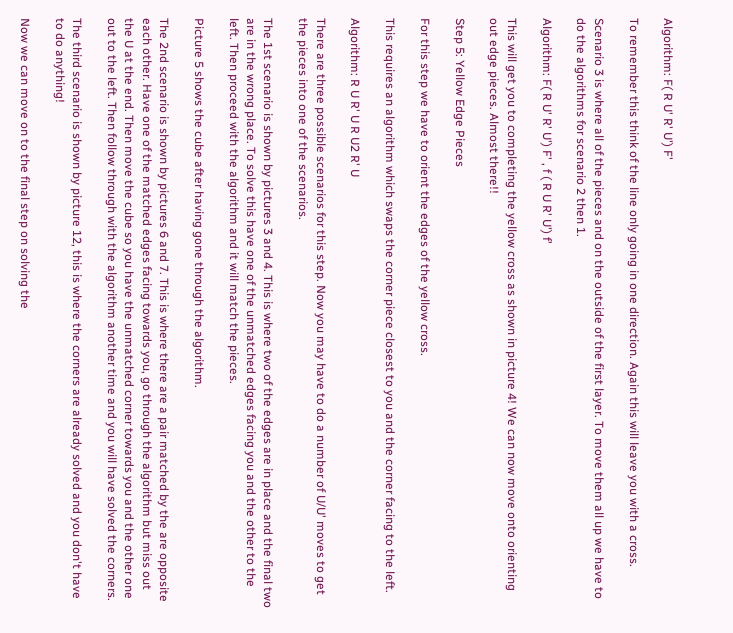Algorithm: F( R U' R' U') F'

To remember this think of the line only going in one direction. Again this will leave you with a cross.

Scenario 3 is where all of the pieces and on the outside of the first layer. To move them all up we have to do the algorithms for scenario 2 then 1.

Algorithm: F( R U' R' U') F' , f ( R U R' U') f'

This will get you to completing the yellow cross as shown in picture 4! We can now move onto orienting out edge pieces. Almost there!!

Step 5: Yellow Edge Pieces

For this step we have to orient the edges of the yellow cross.

This requires an algorithm which swaps the corner piece closest to you and the corner facing to the left.

Algorithm: R U R' U R U2 R' U

There are three possible scenarios for this step. Now you may have to do a number of U/U' moves to get the pieces into one of the scenarios.

The 1st scenario is shown by pictures 3 and 4. This is where two of the edges are in place and the final two are in the wrong place. To solve this have one of the unmatched edges facing you and the other to the left. Then proceed with the algorithm and it will match the pieces.

Picture 5 shows the cube after having gone through the algorithm.

The 2nd scenario is shown by pictures 6 and 7. This is where there are a pair matched by the are opposite each other. Have one of the matched edges facing towards you, go through the algorithm but miss out the U at the end. Then move the cube so you have the unmatched corner towards you and the other one out to the left. Then follow through with the algorithm another time and you will have solved the corners.

The third scenario is shown by picture 12, this is where the corners are already solved and you don't have to do anything!

Now we can move on to the final step on solving the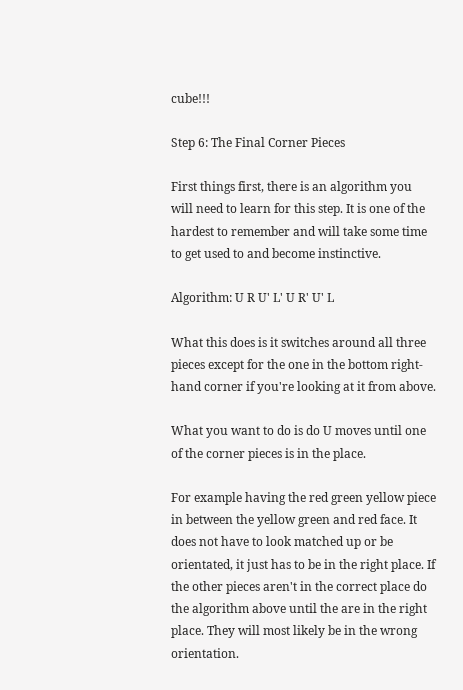cube!!!

Step 6: The Final Corner Pieces

First things first, there is an algorithm you will need to learn for this step. It is one of the hardest to remember and will take some time to get used to and become instinctive.

Algorithm: U R U' L' U R' U' L

What this does is it switches around all three pieces except for the one in the bottom right-hand corner if you're looking at it from above.

What you want to do is do U moves until one of the corner pieces is in the place.

For example having the red green yellow piece in between the yellow green and red face. It does not have to look matched up or be orientated, it just has to be in the right place. If the other pieces aren't in the correct place do the algorithm above until the are in the right place. They will most likely be in the wrong orientation.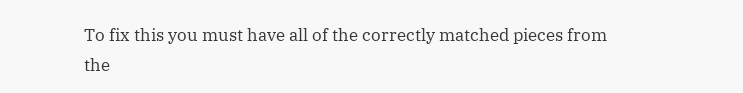To fix this you must have all of the correctly matched pieces from the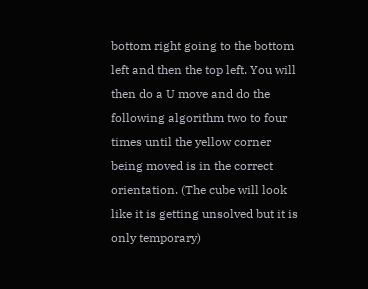bottom right going to the bottom left and then the top left. You will then do a U move and do the following algorithm two to four times until the yellow corner being moved is in the correct orientation. (The cube will look like it is getting unsolved but it is only temporary)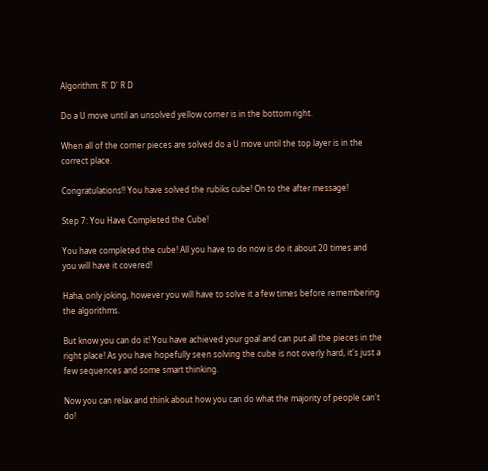Algorithm: R' D' R D

Do a U move until an unsolved yellow corner is in the bottom right.

When all of the corner pieces are solved do a U move until the top layer is in the correct place.

Congratulations!! You have solved the rubiks cube! On to the after message!

Step 7: You Have Completed the Cube!

You have completed the cube! All you have to do now is do it about 20 times and you will have it covered!

Haha, only joking, however you will have to solve it a few times before remembering the algorithms.

But know you can do it! You have achieved your goal and can put all the pieces in the right place! As you have hopefully seen solving the cube is not overly hard, it's just a few sequences and some smart thinking.

Now you can relax and think about how you can do what the majority of people can't do!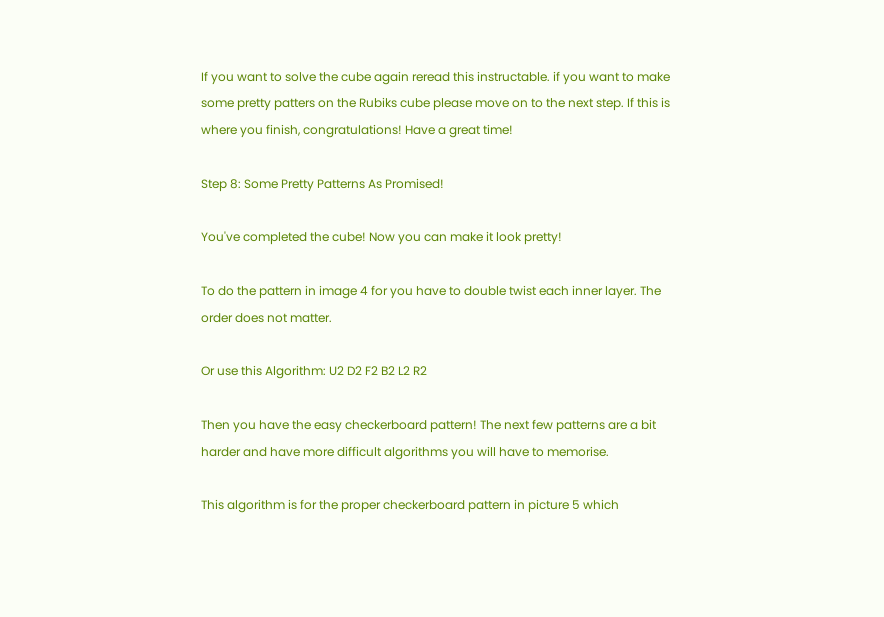If you want to solve the cube again reread this instructable. if you want to make some pretty patters on the Rubiks cube please move on to the next step. If this is where you finish, congratulations! Have a great time!

Step 8: Some Pretty Patterns As Promised!

You've completed the cube! Now you can make it look pretty!

To do the pattern in image 4 for you have to double twist each inner layer. The order does not matter.

Or use this Algorithm: U2 D2 F2 B2 L2 R2

Then you have the easy checkerboard pattern! The next few patterns are a bit harder and have more difficult algorithms you will have to memorise.

This algorithm is for the proper checkerboard pattern in picture 5 which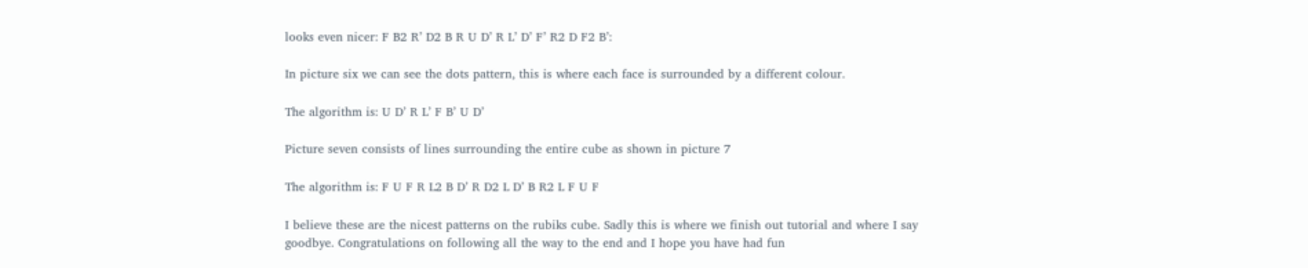looks even nicer: F B2 R’ D2 B R U D’ R L’ D’ F’ R2 D F2 B’:

In picture six we can see the dots pattern, this is where each face is surrounded by a different colour.

The algorithm is: U D’ R L’ F B’ U D’

Picture seven consists of lines surrounding the entire cube as shown in picture 7

The algorithm is: F U F R L2 B D’ R D2 L D’ B R2 L F U F

I believe these are the nicest patterns on the rubiks cube. Sadly this is where we finish out tutorial and where I say goodbye. Congratulations on following all the way to the end and I hope you have had fun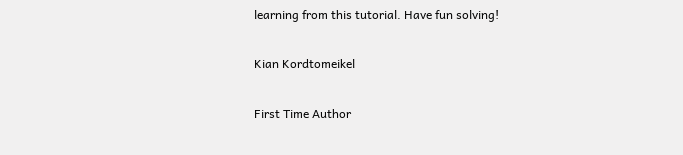learning from this tutorial. Have fun solving!

Kian Kordtomeikel

First Time Author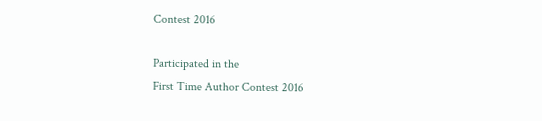Contest 2016

Participated in the
First Time Author Contest 2016